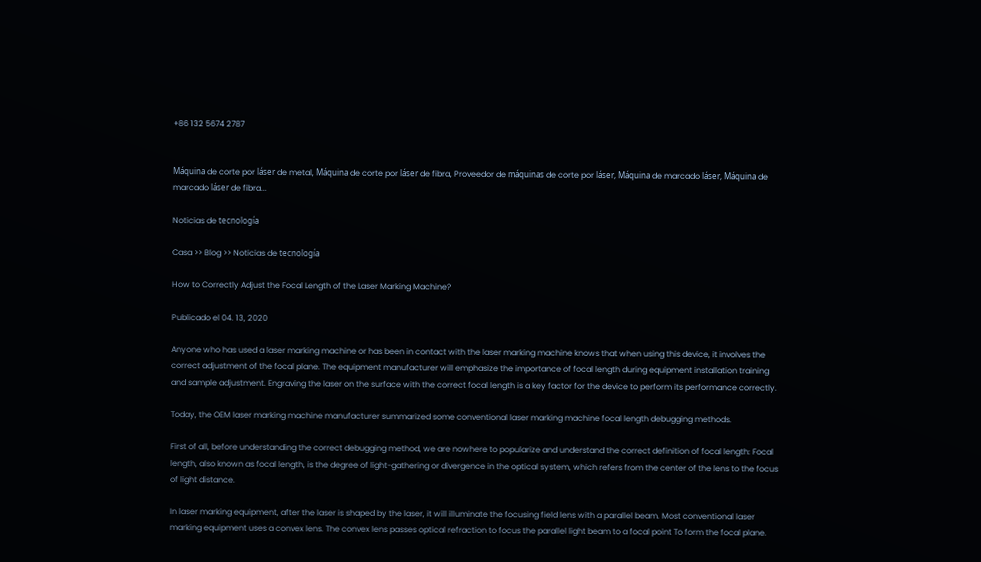+86 132 5674 2787


Máquina de corte por láser de metal, Máquina de corte por láser de fibra, Proveedor de máquinas de corte por láser, Máquina de marcado láser, Máquina de marcado láser de fibra...

Noticias de tecnología

Casa >> Blog >> Noticias de tecnología

How to Correctly Adjust the Focal Length of the Laser Marking Machine?

Publicado el 04. 13, 2020

Anyone who has used a laser marking machine or has been in contact with the laser marking machine knows that when using this device, it involves the correct adjustment of the focal plane. The equipment manufacturer will emphasize the importance of focal length during equipment installation training and sample adjustment. Engraving the laser on the surface with the correct focal length is a key factor for the device to perform its performance correctly.

Today, the OEM laser marking machine manufacturer summarized some conventional laser marking machine focal length debugging methods.

First of all, before understanding the correct debugging method, we are nowhere to popularize and understand the correct definition of focal length: Focal length, also known as focal length, is the degree of light-gathering or divergence in the optical system, which refers from the center of the lens to the focus of light distance.

In laser marking equipment, after the laser is shaped by the laser, it will illuminate the focusing field lens with a parallel beam. Most conventional laser marking equipment uses a convex lens. The convex lens passes optical refraction to focus the parallel light beam to a focal point To form the focal plane.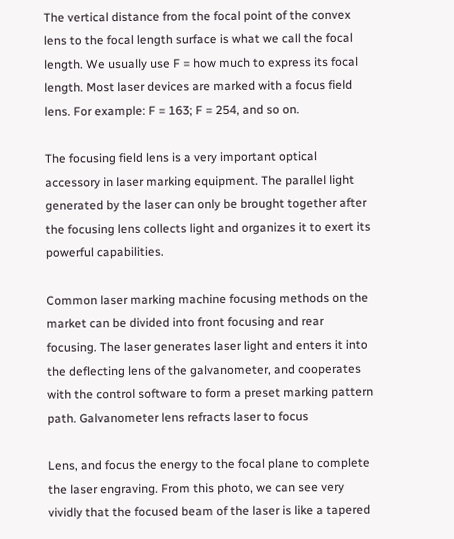The vertical distance from the focal point of the convex lens to the focal length surface is what we call the focal length. We usually use F = how much to express its focal length. Most laser devices are marked with a focus field lens. For example: F = 163; F = 254, and so on.

The focusing field lens is a very important optical accessory in laser marking equipment. The parallel light generated by the laser can only be brought together after the focusing lens collects light and organizes it to exert its powerful capabilities.

Common laser marking machine focusing methods on the market can be divided into front focusing and rear focusing. The laser generates laser light and enters it into the deflecting lens of the galvanometer, and cooperates with the control software to form a preset marking pattern path. Galvanometer lens refracts laser to focus

Lens, and focus the energy to the focal plane to complete the laser engraving. From this photo, we can see very vividly that the focused beam of the laser is like a tapered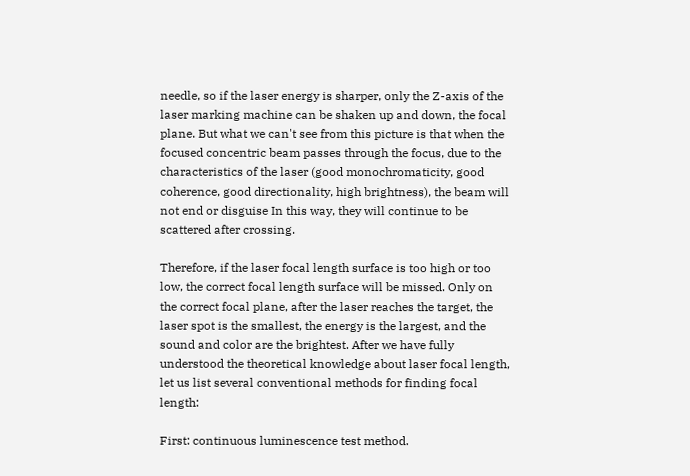needle, so if the laser energy is sharper, only the Z-axis of the laser marking machine can be shaken up and down, the focal plane. But what we can't see from this picture is that when the focused concentric beam passes through the focus, due to the characteristics of the laser (good monochromaticity, good coherence, good directionality, high brightness), the beam will not end or disguise In this way, they will continue to be scattered after crossing.

Therefore, if the laser focal length surface is too high or too low, the correct focal length surface will be missed. Only on the correct focal plane, after the laser reaches the target, the laser spot is the smallest, the energy is the largest, and the sound and color are the brightest. After we have fully understood the theoretical knowledge about laser focal length, let us list several conventional methods for finding focal length:

First: continuous luminescence test method.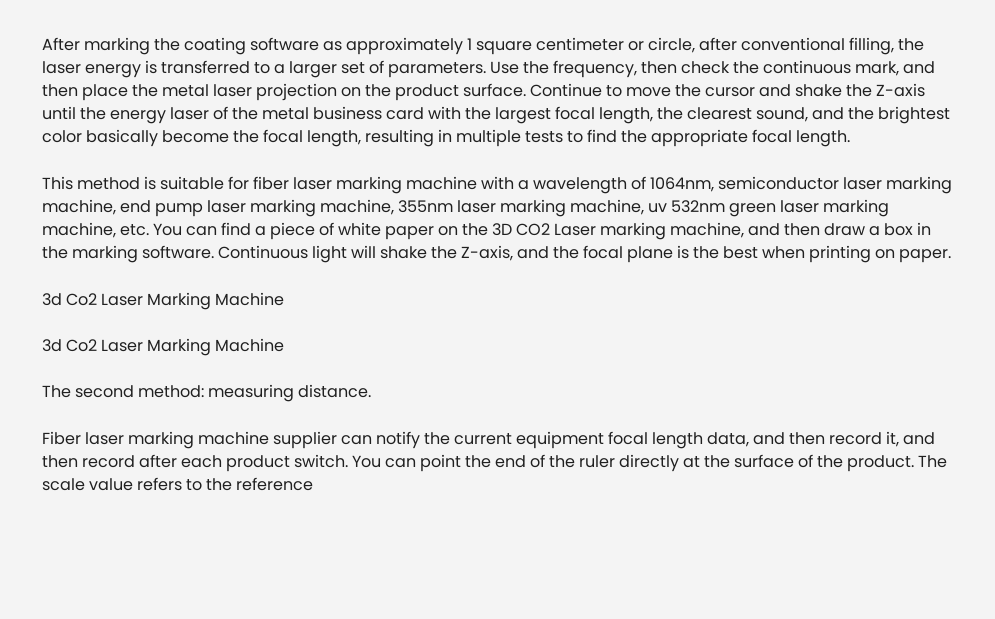After marking the coating software as approximately 1 square centimeter or circle, after conventional filling, the laser energy is transferred to a larger set of parameters. Use the frequency, then check the continuous mark, and then place the metal laser projection on the product surface. Continue to move the cursor and shake the Z-axis until the energy laser of the metal business card with the largest focal length, the clearest sound, and the brightest color basically become the focal length, resulting in multiple tests to find the appropriate focal length.

This method is suitable for fiber laser marking machine with a wavelength of 1064nm, semiconductor laser marking machine, end pump laser marking machine, 355nm laser marking machine, uv 532nm green laser marking machine, etc. You can find a piece of white paper on the 3D CO2 Laser marking machine, and then draw a box in the marking software. Continuous light will shake the Z-axis, and the focal plane is the best when printing on paper.

3d Co2 Laser Marking Machine

3d Co2 Laser Marking Machine

The second method: measuring distance.

Fiber laser marking machine supplier can notify the current equipment focal length data, and then record it, and then record after each product switch. You can point the end of the ruler directly at the surface of the product. The scale value refers to the reference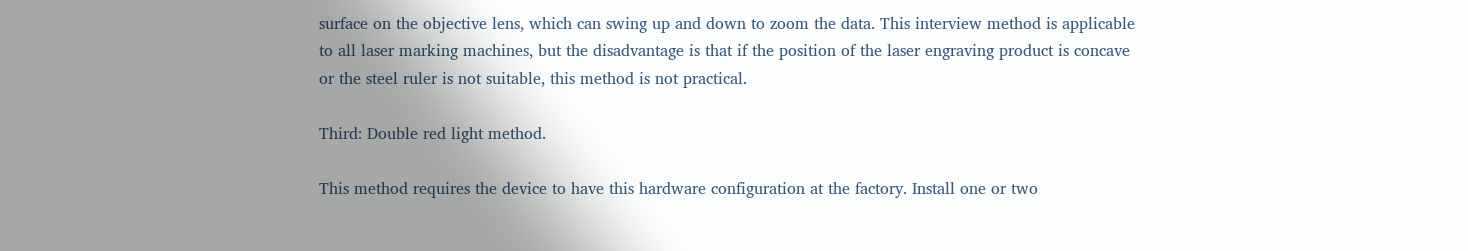surface on the objective lens, which can swing up and down to zoom the data. This interview method is applicable to all laser marking machines, but the disadvantage is that if the position of the laser engraving product is concave or the steel ruler is not suitable, this method is not practical.

Third: Double red light method.

This method requires the device to have this hardware configuration at the factory. Install one or two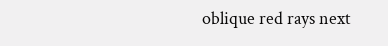oblique red rays next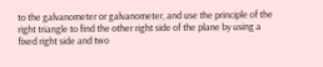to the galvanometer or galvanometer, and use the principle of the right triangle to find the other right side of the plane by using a fixed right side and two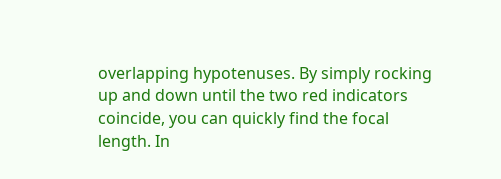overlapping hypotenuses. By simply rocking up and down until the two red indicators coincide, you can quickly find the focal length. In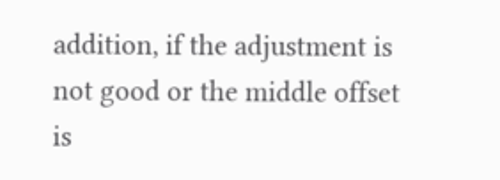addition, if the adjustment is not good or the middle offset is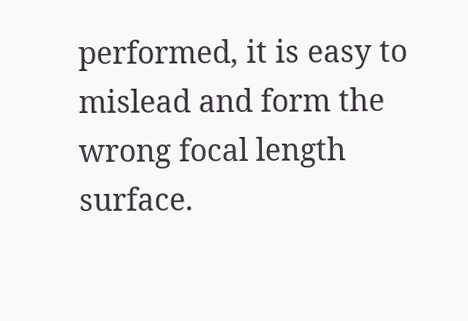performed, it is easy to mislead and form the wrong focal length surface.